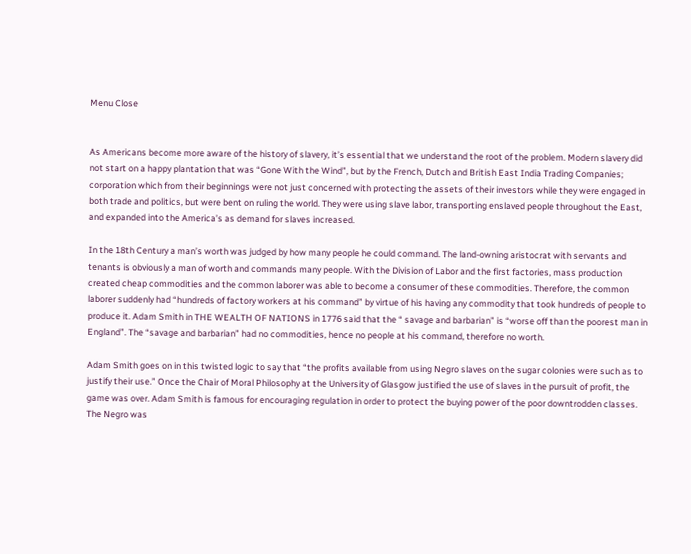Menu Close


As Americans become more aware of the history of slavery, it’s essential that we understand the root of the problem. Modern slavery did not start on a happy plantation that was “Gone With the Wind”, but by the French, Dutch and British East India Trading Companies; corporation which from their beginnings were not just concerned with protecting the assets of their investors while they were engaged in both trade and politics, but were bent on ruling the world. They were using slave labor, transporting enslaved people throughout the East, and expanded into the America’s as demand for slaves increased.

In the 18th Century a man’s worth was judged by how many people he could command. The land-owning aristocrat with servants and tenants is obviously a man of worth and commands many people. With the Division of Labor and the first factories, mass production created cheap commodities and the common laborer was able to become a consumer of these commodities. Therefore, the common laborer suddenly had “hundreds of factory workers at his command” by virtue of his having any commodity that took hundreds of people to produce it. Adam Smith in THE WEALTH OF NATIONS in 1776 said that the “ savage and barbarian” is “worse off than the poorest man in England”. The “savage and barbarian” had no commodities, hence no people at his command, therefore no worth.

Adam Smith goes on in this twisted logic to say that “the profits available from using Negro slaves on the sugar colonies were such as to justify their use.” Once the Chair of Moral Philosophy at the University of Glasgow justified the use of slaves in the pursuit of profit, the game was over. Adam Smith is famous for encouraging regulation in order to protect the buying power of the poor downtrodden classes. The Negro was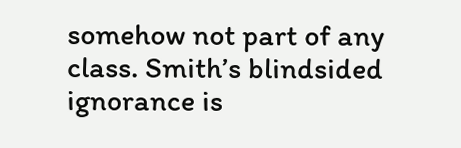somehow not part of any class. Smith’s blindsided ignorance is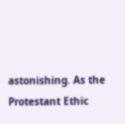astonishing. As the Protestant Ethic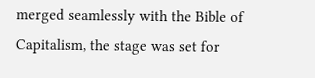merged seamlessly with the Bible of Capitalism, the stage was set for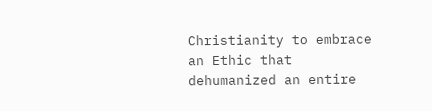Christianity to embrace an Ethic that dehumanized an entire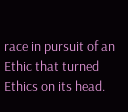race in pursuit of an Ethic that turned Ethics on its head.